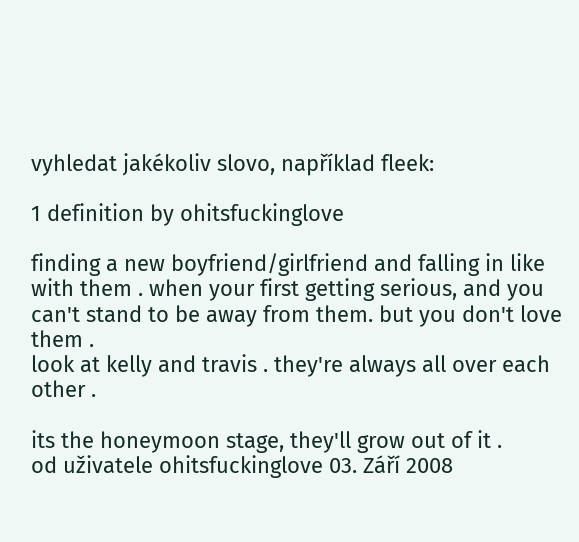vyhledat jakékoliv slovo, například fleek:

1 definition by ohitsfuckinglove

finding a new boyfriend/girlfriend and falling in like with them . when your first getting serious, and you can't stand to be away from them. but you don't love them .
look at kelly and travis . they're always all over each other .

its the honeymoon stage, they'll grow out of it .
od uživatele ohitsfuckinglove 03. Září 2008